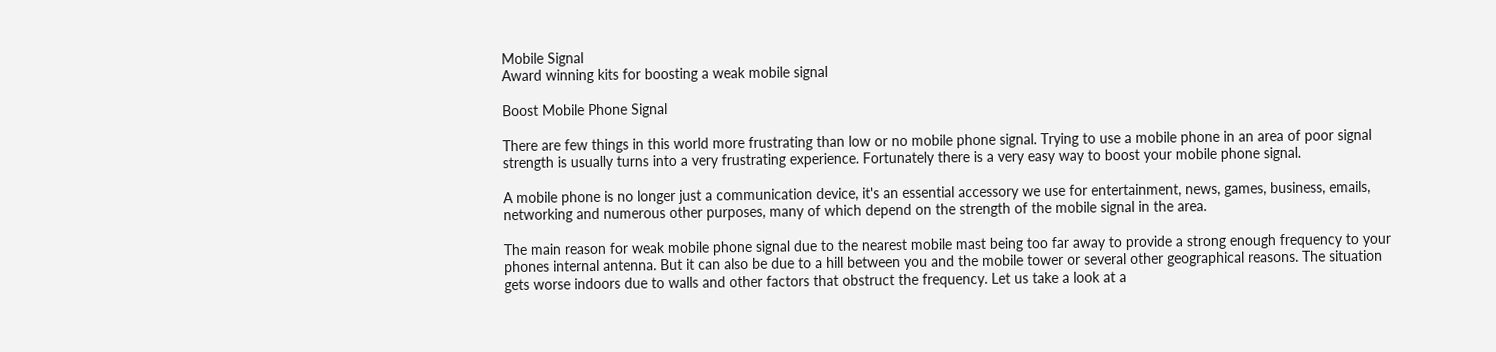Mobile Signal
Award winning kits for boosting a weak mobile signal

Boost Mobile Phone Signal

There are few things in this world more frustrating than low or no mobile phone signal. Trying to use a mobile phone in an area of poor signal strength is usually turns into a very frustrating experience. Fortunately there is a very easy way to boost your mobile phone signal.

A mobile phone is no longer just a communication device, it's an essential accessory we use for entertainment, news, games, business, emails, networking and numerous other purposes, many of which depend on the strength of the mobile signal in the area.

The main reason for weak mobile phone signal due to the nearest mobile mast being too far away to provide a strong enough frequency to your phones internal antenna. But it can also be due to a hill between you and the mobile tower or several other geographical reasons. The situation gets worse indoors due to walls and other factors that obstruct the frequency. Let us take a look at a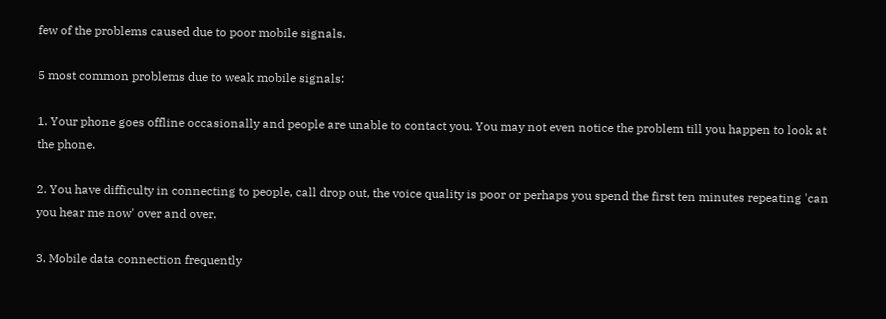few of the problems caused due to poor mobile signals.

5 most common problems due to weak mobile signals:

1. Your phone goes offline occasionally and people are unable to contact you. You may not even notice the problem till you happen to look at the phone.

2. You have difficulty in connecting to people, call drop out, the voice quality is poor or perhaps you spend the first ten minutes repeating 'can you hear me now' over and over.

3. Mobile data connection frequently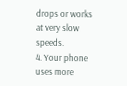drops or works at very slow speeds.
4. Your phone uses more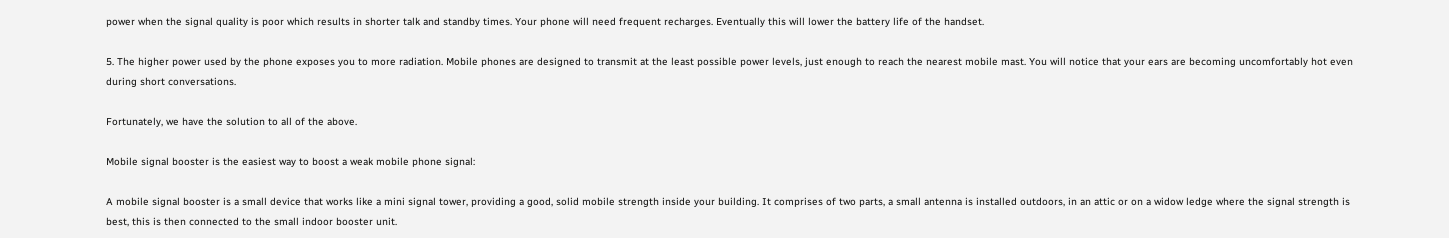power when the signal quality is poor which results in shorter talk and standby times. Your phone will need frequent recharges. Eventually this will lower the battery life of the handset.

5. The higher power used by the phone exposes you to more radiation. Mobile phones are designed to transmit at the least possible power levels, just enough to reach the nearest mobile mast. You will notice that your ears are becoming uncomfortably hot even during short conversations.

Fortunately, we have the solution to all of the above.

Mobile signal booster is the easiest way to boost a weak mobile phone signal:

A mobile signal booster is a small device that works like a mini signal tower, providing a good, solid mobile strength inside your building. It comprises of two parts, a small antenna is installed outdoors, in an attic or on a widow ledge where the signal strength is best, this is then connected to the small indoor booster unit.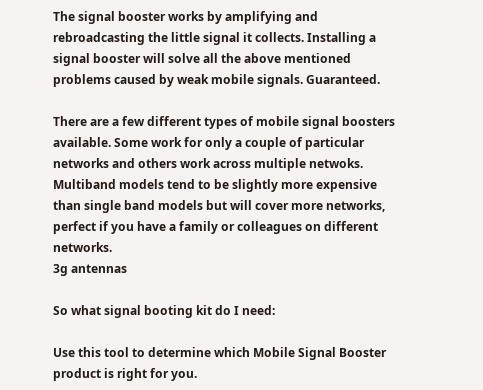The signal booster works by amplifying and rebroadcasting the little signal it collects. Installing a signal booster will solve all the above mentioned problems caused by weak mobile signals. Guaranteed.

There are a few different types of mobile signal boosters available. Some work for only a couple of particular networks and others work across multiple netwoks. Multiband models tend to be slightly more expensive than single band models but will cover more networks, perfect if you have a family or colleagues on different networks.
3g antennas

So what signal booting kit do I need:

Use this tool to determine which Mobile Signal Booster product is right for you.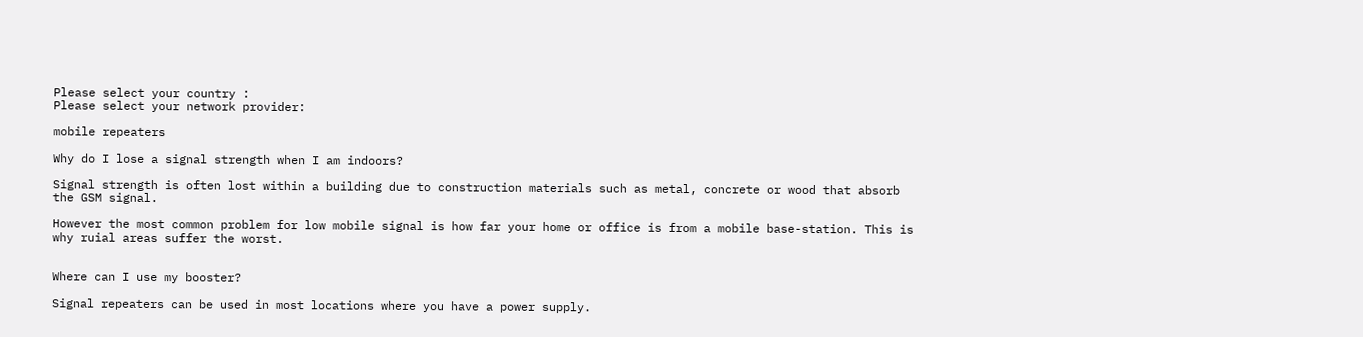Please select your country :
Please select your network provider:

mobile repeaters

Why do I lose a signal strength when I am indoors?

Signal strength is often lost within a building due to construction materials such as metal, concrete or wood that absorb the GSM signal.

However the most common problem for low mobile signal is how far your home or office is from a mobile base-station. This is why ruial areas suffer the worst.


Where can I use my booster?

Signal repeaters can be used in most locations where you have a power supply.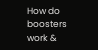How do boosters work &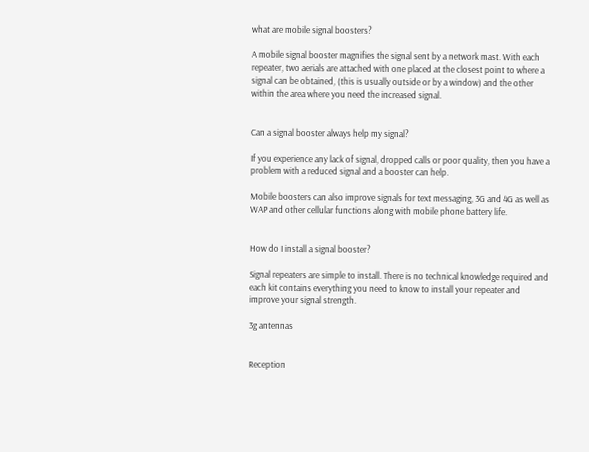what are mobile signal boosters?

A mobile signal booster magnifies the signal sent by a network mast. With each repeater, two aerials are attached with one placed at the closest point to where a signal can be obtained, (this is usually outside or by a window) and the other within the area where you need the increased signal.


Can a signal booster always help my signal?

If you experience any lack of signal, dropped calls or poor quality, then you have a problem with a reduced signal and a booster can help.

Mobile boosters can also improve signals for text messaging, 3G and 4G as well as WAP and other cellular functions along with mobile phone battery life.


How do I install a signal booster?

Signal repeaters are simple to install. There is no technical knowledge required and each kit contains everything you need to know to install your repeater and improve your signal strength.

3g antennas


Reception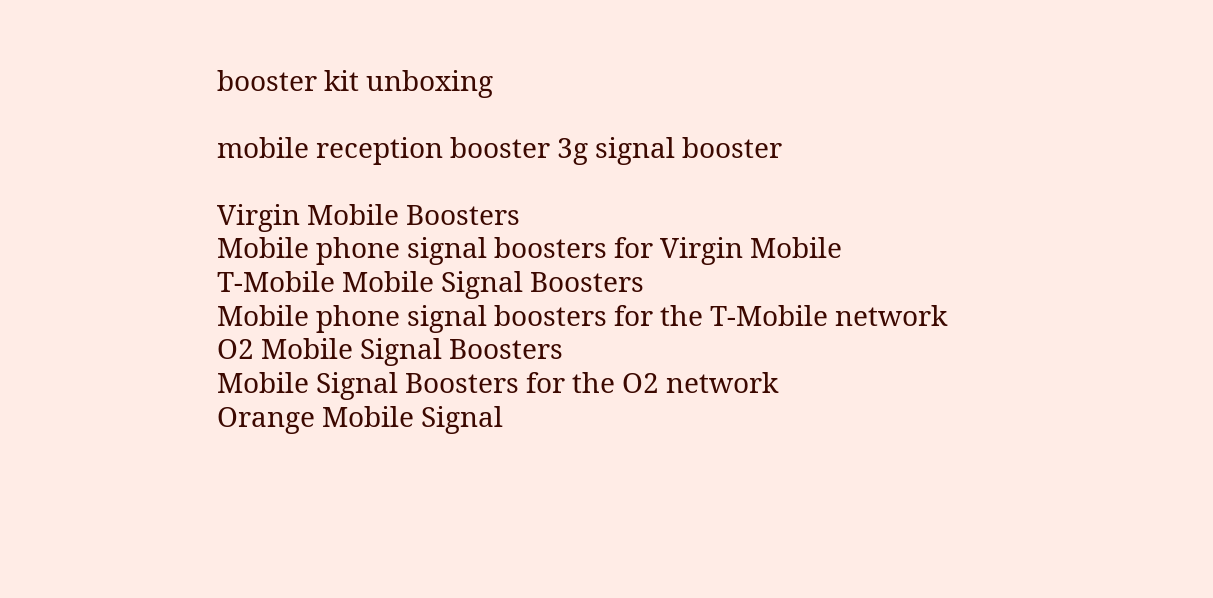booster kit unboxing

mobile reception booster 3g signal booster

Virgin Mobile Boosters
Mobile phone signal boosters for Virgin Mobile
T-Mobile Mobile Signal Boosters
Mobile phone signal boosters for the T-Mobile network
O2 Mobile Signal Boosters
Mobile Signal Boosters for the O2 network
Orange Mobile Signal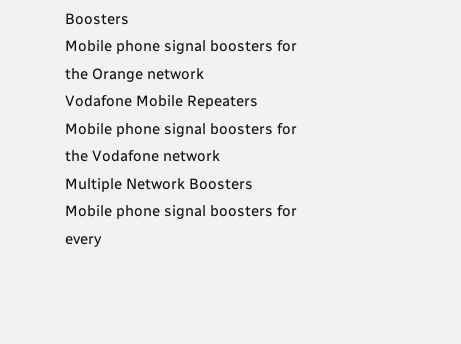Boosters
Mobile phone signal boosters for the Orange network
Vodafone Mobile Repeaters
Mobile phone signal boosters for the Vodafone network
Multiple Network Boosters
Mobile phone signal boosters for every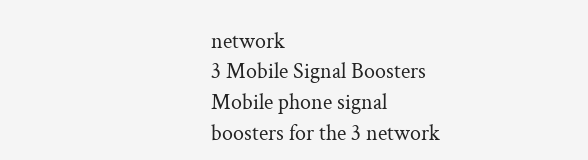network
3 Mobile Signal Boosters
Mobile phone signal boosters for the 3 network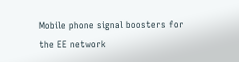Mobile phone signal boosters for the EE network